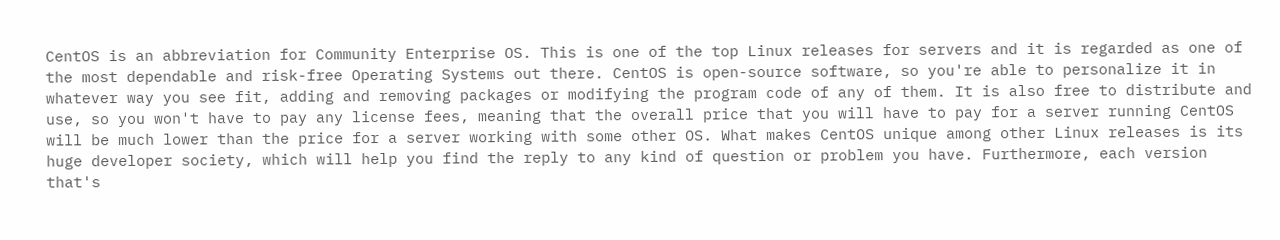CentOS is an abbreviation for Community Enterprise OS. This is one of the top Linux releases for servers and it is regarded as one of the most dependable and risk-free Operating Systems out there. CentOS is open-source software, so you're able to personalize it in whatever way you see fit, adding and removing packages or modifying the program code of any of them. It is also free to distribute and use, so you won't have to pay any license fees, meaning that the overall price that you will have to pay for a server running CentOS will be much lower than the price for a server working with some other OS. What makes CentOS unique among other Linux releases is its huge developer society, which will help you find the reply to any kind of question or problem you have. Furthermore, each version that's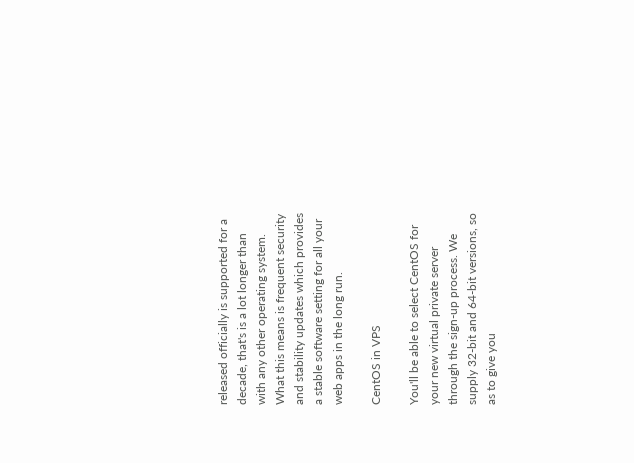released officially is supported for a decade, that's is a lot longer than with any other operating system. What this means is frequent security and stability updates which provides a stable software setting for all your web apps in the long run.

CentOS in VPS

You'll be able to select CentOS for your new virtual private server through the sign-up process. We supply 32-bit and 64-bit versions, so as to give you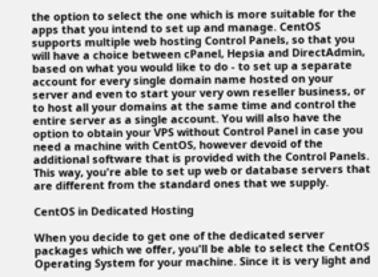the option to select the one which is more suitable for the apps that you intend to set up and manage. CentOS supports multiple web hosting Control Panels, so that you will have a choice between cPanel, Hepsia and DirectAdmin, based on what you would like to do - to set up a separate account for every single domain name hosted on your server and even to start your very own reseller business, or to host all your domains at the same time and control the entire server as a single account. You will also have the option to obtain your VPS without Control Panel in case you need a machine with CentOS, however devoid of the additional software that is provided with the Control Panels. This way, you're able to set up web or database servers that are different from the standard ones that we supply.

CentOS in Dedicated Hosting

When you decide to get one of the dedicated server packages which we offer, you'll be able to select the CentOS Operating System for your machine. Since it is very light and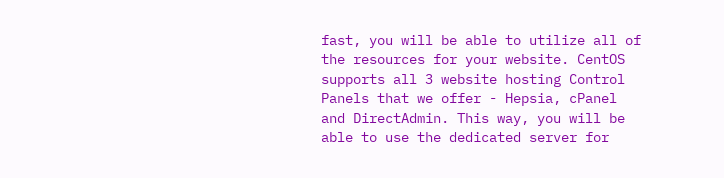fast, you will be able to utilize all of the resources for your website. CentOS supports all 3 website hosting Control Panels that we offer - Hepsia, cPanel and DirectAdmin. This way, you will be able to use the dedicated server for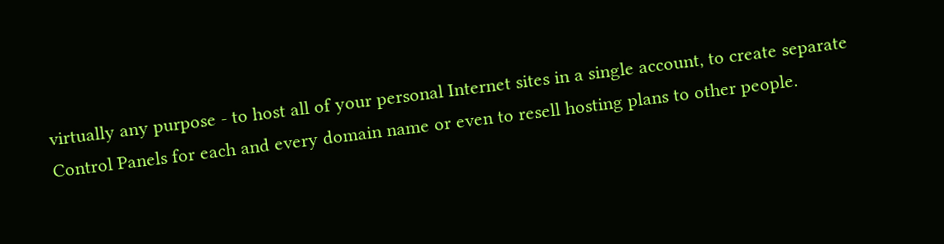virtually any purpose - to host all of your personal Internet sites in a single account, to create separate Control Panels for each and every domain name or even to resell hosting plans to other people.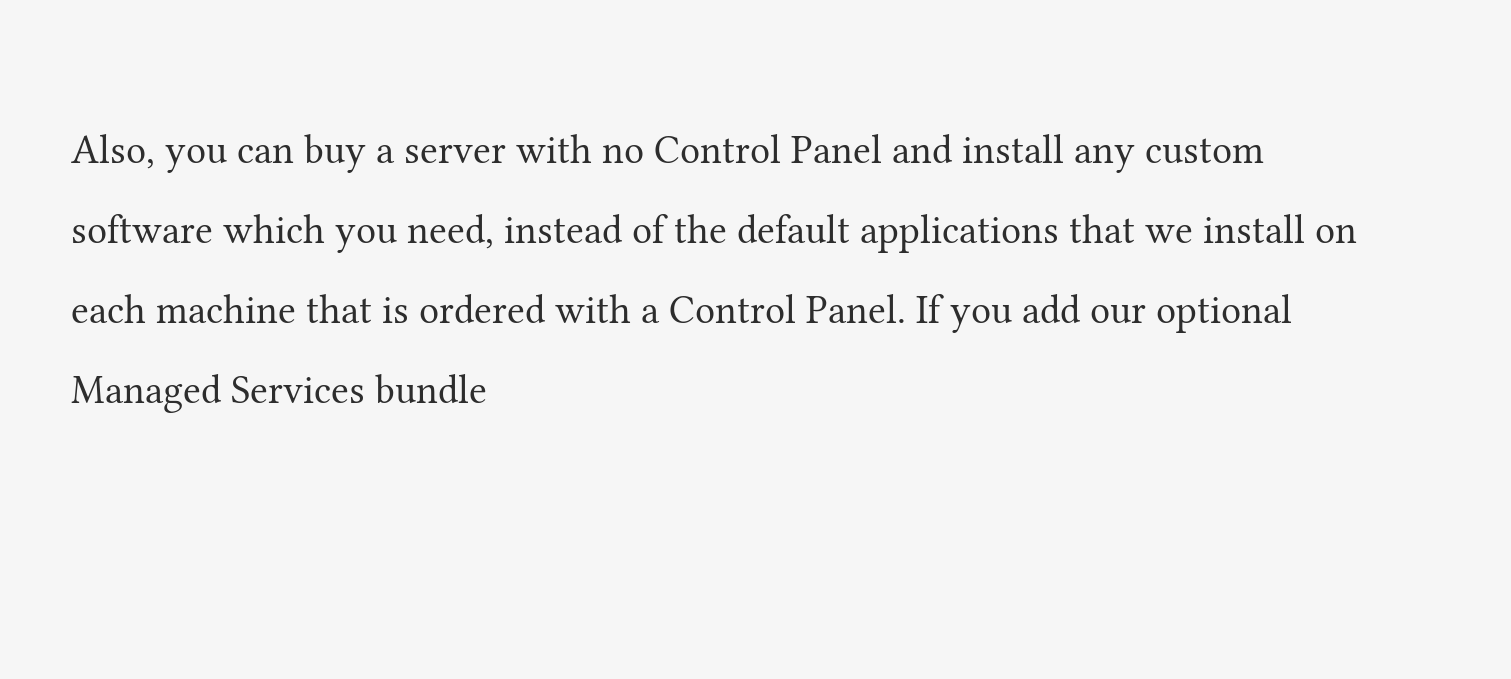Also, you can buy a server with no Control Panel and install any custom software which you need, instead of the default applications that we install on each machine that is ordered with a Control Panel. If you add our optional Managed Services bundle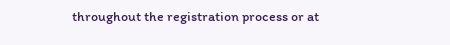throughout the registration process or at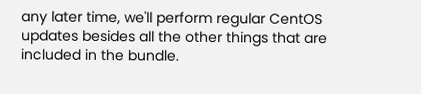any later time, we'll perform regular CentOS updates besides all the other things that are included in the bundle.